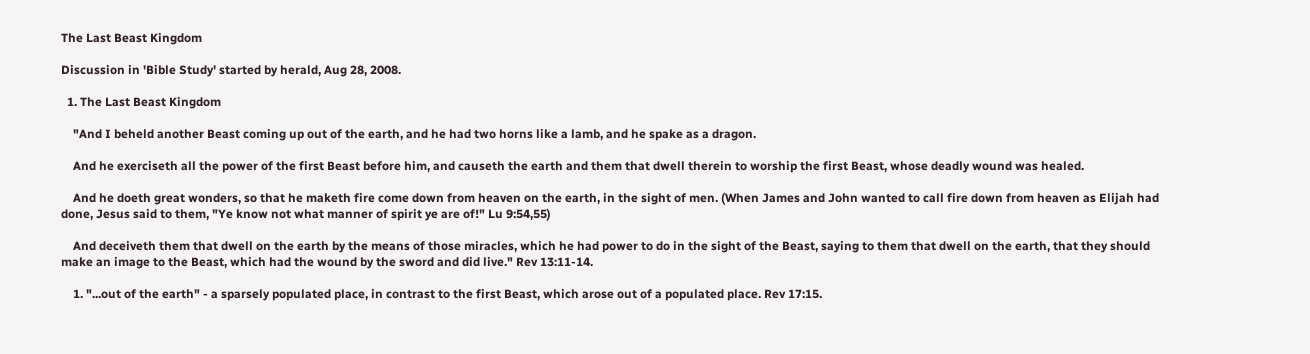The Last Beast Kingdom

Discussion in 'Bible Study' started by herald, Aug 28, 2008.

  1. The Last Beast Kingdom

    "And I beheld another Beast coming up out of the earth, and he had two horns like a lamb, and he spake as a dragon.

    And he exerciseth all the power of the first Beast before him, and causeth the earth and them that dwell therein to worship the first Beast, whose deadly wound was healed.

    And he doeth great wonders, so that he maketh fire come down from heaven on the earth, in the sight of men. (When James and John wanted to call fire down from heaven as Elijah had done, Jesus said to them, "Ye know not what manner of spirit ye are of!" Lu 9:54,55)

    And deceiveth them that dwell on the earth by the means of those miracles, which he had power to do in the sight of the Beast, saying to them that dwell on the earth, that they should make an image to the Beast, which had the wound by the sword and did live." Rev 13:11-14.

    1. "...out of the earth" - a sparsely populated place, in contrast to the first Beast, which arose out of a populated place. Rev 17:15.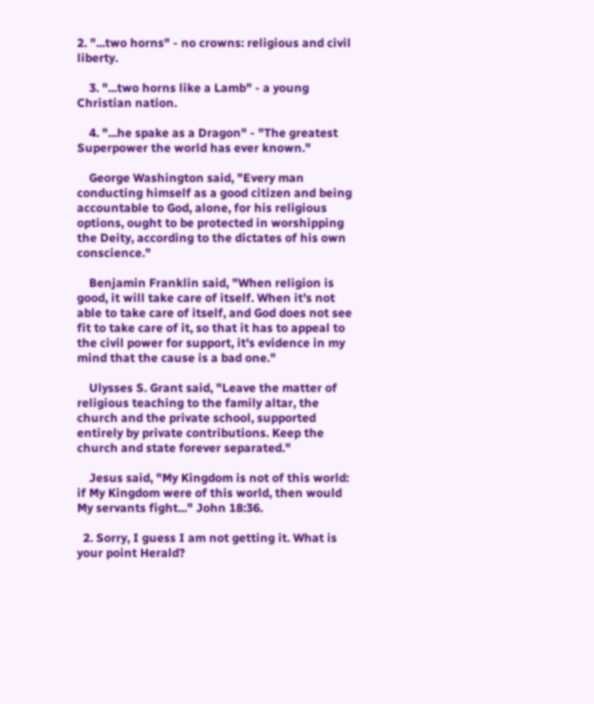2. "...two horns" - no crowns: religious and civil liberty.

    3. "...two horns like a Lamb" - a young Christian nation.

    4. "...he spake as a Dragon" - "The greatest Superpower the world has ever known."

    George Washington said, "Every man conducting himself as a good citizen and being accountable to God, alone, for his religious options, ought to be protected in worshipping the Deity, according to the dictates of his own conscience."

    Benjamin Franklin said, "When religion is good, it will take care of itself. When it's not able to take care of itself, and God does not see fit to take care of it, so that it has to appeal to the civil power for support, it's evidence in my mind that the cause is a bad one."

    Ulysses S. Grant said, "Leave the matter of religious teaching to the family altar, the church and the private school, supported entirely by private contributions. Keep the church and state forever separated."

    Jesus said, "My Kingdom is not of this world: if My Kingdom were of this world, then would My servants fight..." John 18:36.

  2. Sorry, I guess I am not getting it. What is your point Herald?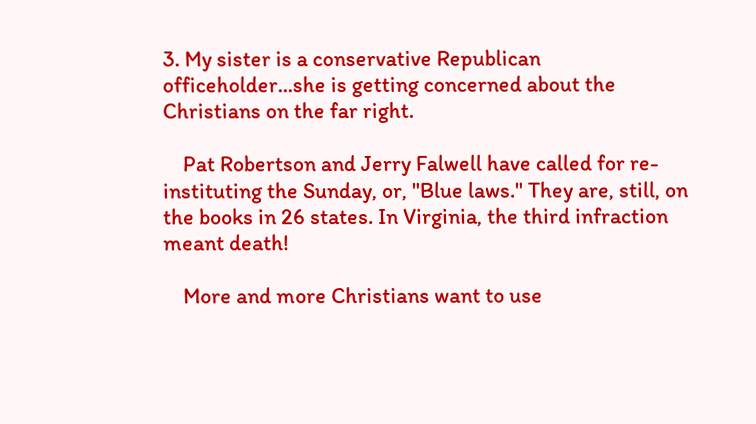3. My sister is a conservative Republican officeholder...she is getting concerned about the Christians on the far right.

    Pat Robertson and Jerry Falwell have called for re-instituting the Sunday, or, "Blue laws." They are, still, on the books in 26 states. In Virginia, the third infraction meant death!

    More and more Christians want to use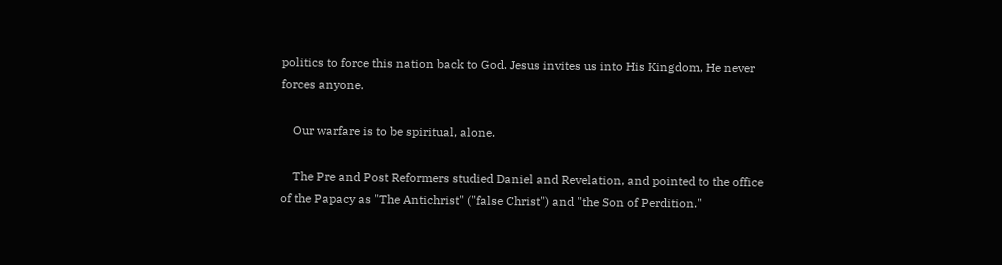politics to force this nation back to God. Jesus invites us into His Kingdom, He never forces anyone.

    Our warfare is to be spiritual, alone.

    The Pre and Post Reformers studied Daniel and Revelation, and pointed to the office of the Papacy as "The Antichrist" ("false Christ") and "the Son of Perdition."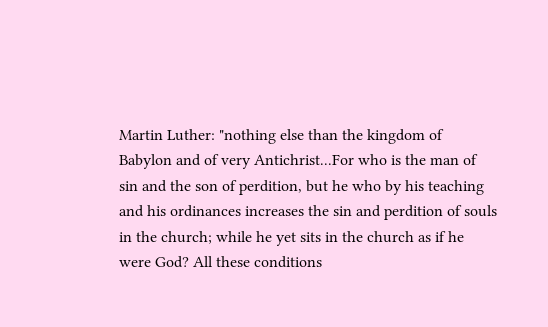Martin Luther: "nothing else than the kingdom of Babylon and of very Antichrist...For who is the man of sin and the son of perdition, but he who by his teaching and his ordinances increases the sin and perdition of souls in the church; while he yet sits in the church as if he were God? All these conditions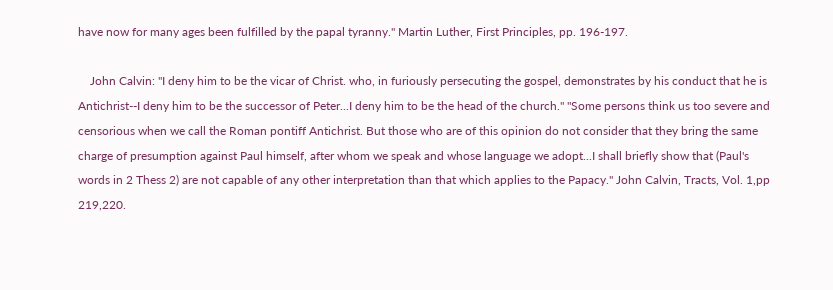have now for many ages been fulfilled by the papal tyranny." Martin Luther, First Principles, pp. 196-197.

    John Calvin: "I deny him to be the vicar of Christ. who, in furiously persecuting the gospel, demonstrates by his conduct that he is Antichrist--I deny him to be the successor of Peter...I deny him to be the head of the church." "Some persons think us too severe and censorious when we call the Roman pontiff Antichrist. But those who are of this opinion do not consider that they bring the same charge of presumption against Paul himself, after whom we speak and whose language we adopt...I shall briefly show that (Paul's words in 2 Thess 2) are not capable of any other interpretation than that which applies to the Papacy." John Calvin, Tracts, Vol. 1,pp 219,220.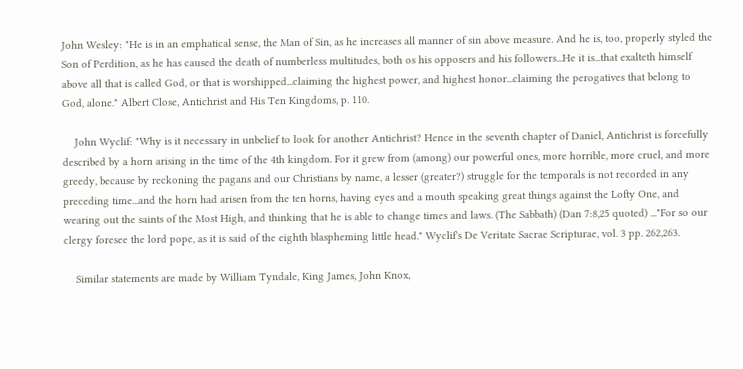John Wesley: "He is in an emphatical sense, the Man of Sin, as he increases all manner of sin above measure. And he is, too, properly styled the Son of Perdition, as he has caused the death of numberless multitudes, both os his opposers and his followers...He it is...that exalteth himself above all that is called God, or that is worshipped...claiming the highest power, and highest honor...claiming the perogatives that belong to God, alone." Albert Close, Antichrist and His Ten Kingdoms, p. 110.

    John Wyclif: "Why is it necessary in unbelief to look for another Antichrist? Hence in the seventh chapter of Daniel, Antichrist is forcefully described by a horn arising in the time of the 4th kingdom. For it grew from (among) our powerful ones, more horrible, more cruel, and more greedy, because by reckoning the pagans and our Christians by name, a lesser (greater?) struggle for the temporals is not recorded in any preceding time...and the horn had arisen from the ten horns, having eyes and a mouth speaking great things against the Lofty One, and wearing out the saints of the Most High, and thinking that he is able to change times and laws. (The Sabbath) (Dan 7:8,25 quoted) ..."For so our clergy foresee the lord pope, as it is said of the eighth blaspheming little head." Wyclif's De Veritate Sacrae Scripturae, vol. 3 pp. 262,263.

    Similar statements are made by William Tyndale, King James, John Knox,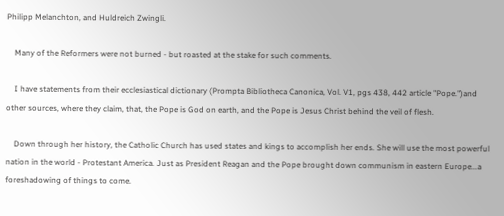Philipp Melanchton, and Huldreich Zwingli.

    Many of the Reformers were not burned - but roasted at the stake for such comments.

    I have statements from their ecclesiastical dictionary (Prompta Bibliotheca Canonica, Vol. V1, pgs 438, 442 article "Pope.")and other sources, where they claim, that, the Pope is God on earth, and the Pope is Jesus Christ behind the veil of flesh.

    Down through her history, the Catholic Church has used states and kings to accomplish her ends. She will use the most powerful nation in the world - Protestant America. Just as President Reagan and the Pope brought down communism in eastern Europe...a foreshadowing of things to come.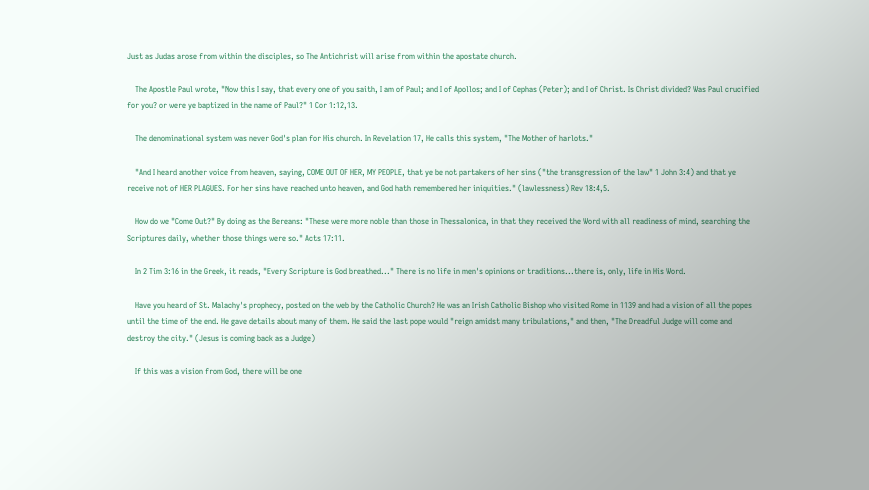Just as Judas arose from within the disciples, so The Antichrist will arise from within the apostate church.

    The Apostle Paul wrote, "Now this I say, that every one of you saith, I am of Paul; and I of Apollos; and I of Cephas (Peter); and I of Christ. Is Christ divided? Was Paul crucified for you? or were ye baptized in the name of Paul?" 1 Cor 1:12,13.

    The denominational system was never God's plan for His church. In Revelation 17, He calls this system, "The Mother of harlots."

    "And I heard another voice from heaven, saying, COME OUT OF HER, MY PEOPLE, that ye be not partakers of her sins ("the transgression of the law" 1 John 3:4) and that ye receive not of HER PLAGUES. For her sins have reached unto heaven, and God hath remembered her iniquities." (lawlessness) Rev 18:4,5.

    How do we "Come Out?" By doing as the Bereans: "These were more noble than those in Thessalonica, in that they received the Word with all readiness of mind, searching the Scriptures daily, whether those things were so." Acts 17:11.

    In 2 Tim 3:16 in the Greek, it reads, "Every Scripture is God breathed..." There is no life in men's opinions or traditions...there is, only, life in His Word.

    Have you heard of St. Malachy's prophecy, posted on the web by the Catholic Church? He was an Irish Catholic Bishop who visited Rome in 1139 and had a vision of all the popes until the time of the end. He gave details about many of them. He said the last pope would "reign amidst many tribulations," and then, "The Dreadful Judge will come and destroy the city." (Jesus is coming back as a Judge)

    If this was a vision from God, there will be one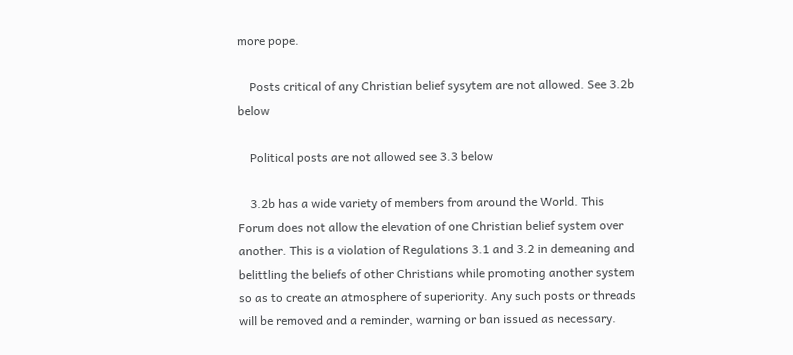more pope.

    Posts critical of any Christian belief sysytem are not allowed. See 3.2b below

    Political posts are not allowed see 3.3 below

    3.2b has a wide variety of members from around the World. This Forum does not allow the elevation of one Christian belief system over another. This is a violation of Regulations 3.1 and 3.2 in demeaning and belittling the beliefs of other Christians while promoting another system so as to create an atmosphere of superiority. Any such posts or threads will be removed and a reminder, warning or ban issued as necessary.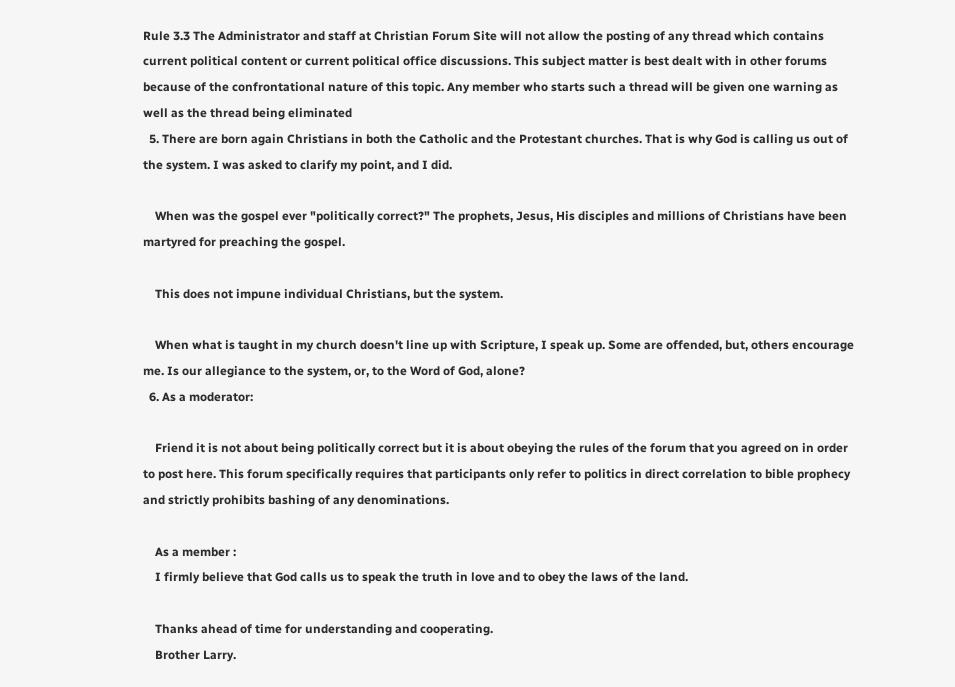Rule 3.3 The Administrator and staff at Christian Forum Site will not allow the posting of any thread which contains current political content or current political office discussions. This subject matter is best dealt with in other forums because of the confrontational nature of this topic. Any member who starts such a thread will be given one warning as well as the thread being eliminated
  5. There are born again Christians in both the Catholic and the Protestant churches. That is why God is calling us out of the system. I was asked to clarify my point, and I did.

    When was the gospel ever "politically correct?" The prophets, Jesus, His disciples and millions of Christians have been martyred for preaching the gospel.

    This does not impune individual Christians, but the system.

    When what is taught in my church doesn't line up with Scripture, I speak up. Some are offended, but, others encourage me. Is our allegiance to the system, or, to the Word of God, alone?
  6. As a moderator:

    Friend it is not about being politically correct but it is about obeying the rules of the forum that you agreed on in order to post here. This forum specifically requires that participants only refer to politics in direct correlation to bible prophecy and strictly prohibits bashing of any denominations.

    As a member :
    I firmly believe that God calls us to speak the truth in love and to obey the laws of the land.

    Thanks ahead of time for understanding and cooperating.
    Brother Larry.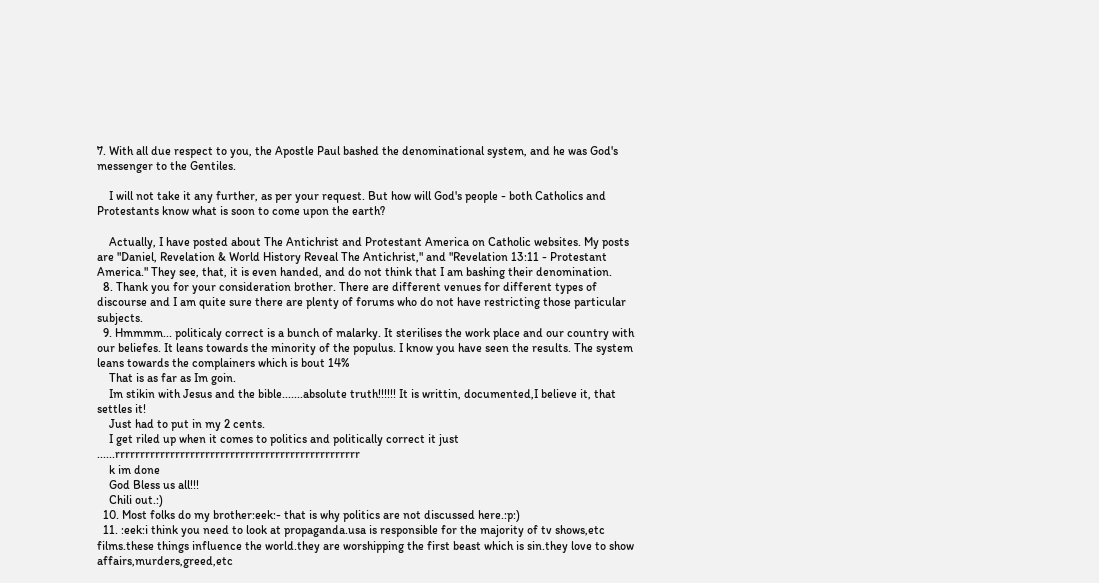7. With all due respect to you, the Apostle Paul bashed the denominational system, and he was God's messenger to the Gentiles.

    I will not take it any further, as per your request. But how will God's people - both Catholics and Protestants know what is soon to come upon the earth?

    Actually, I have posted about The Antichrist and Protestant America on Catholic websites. My posts are "Daniel, Revelation & World History Reveal The Antichrist," and "Revelation 13:11 - Protestant America." They see, that, it is even handed, and do not think that I am bashing their denomination.
  8. Thank you for your consideration brother. There are different venues for different types of discourse and I am quite sure there are plenty of forums who do not have restricting those particular subjects.
  9. Hmmmm... politicaly correct is a bunch of malarky. It sterilises the work place and our country with our beliefes. It leans towards the minority of the populus. I know you have seen the results. The system leans towards the complainers which is bout 14%
    That is as far as Im goin.
    Im stikin with Jesus and the bible.......absolute truth!!!!!! It is writtin, documented,I believe it, that settles it!
    Just had to put in my 2 cents.
    I get riled up when it comes to politics and politically correct it just ......rrrrrrrrrrrrrrrrrrrrrrrrrrrrrrrrrrrrrrrrrrrrrrrrr
    k im done
    God Bless us all!!!
    Chili out.:)
  10. Most folks do my brother:eek:- that is why politics are not discussed here.:p:)
  11. :eek:i think you need to look at propaganda.usa is responsible for the majority of tv shows,etc films.these things influence the world.they are worshipping the first beast which is sin.they love to show affairs,murders,greed,etc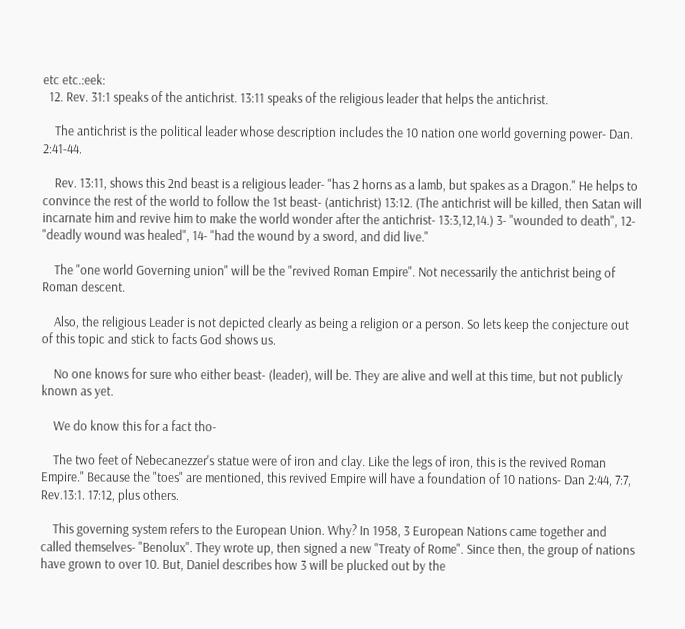etc etc.:eek:
  12. Rev. 31:1 speaks of the antichrist. 13:11 speaks of the religious leader that helps the antichrist.

    The antichrist is the political leader whose description includes the 10 nation one world governing power- Dan. 2:41-44.

    Rev. 13:11, shows this 2nd beast is a religious leader- "has 2 horns as a lamb, but spakes as a Dragon." He helps to convince the rest of the world to follow the 1st beast- (antichrist) 13:12. (The antichrist will be killed, then Satan will incarnate him and revive him to make the world wonder after the antichrist- 13:3,12,14.) 3- "wounded to death", 12- "deadly wound was healed", 14- "had the wound by a sword, and did live."

    The "one world Governing union" will be the "revived Roman Empire". Not necessarily the antichrist being of Roman descent.

    Also, the religious Leader is not depicted clearly as being a religion or a person. So lets keep the conjecture out of this topic and stick to facts God shows us.

    No one knows for sure who either beast- (leader), will be. They are alive and well at this time, but not publicly known as yet.

    We do know this for a fact tho-

    The two feet of Nebecanezzer's statue were of iron and clay. Like the legs of iron, this is the revived Roman Empire." Because the "toes" are mentioned, this revived Empire will have a foundation of 10 nations- Dan 2:44, 7:7, Rev.13:1. 17:12, plus others.

    This governing system refers to the European Union. Why? In 1958, 3 European Nations came together and called themselves- "Benolux". They wrote up, then signed a new "Treaty of Rome". Since then, the group of nations have grown to over 10. But, Daniel describes how 3 will be plucked out by the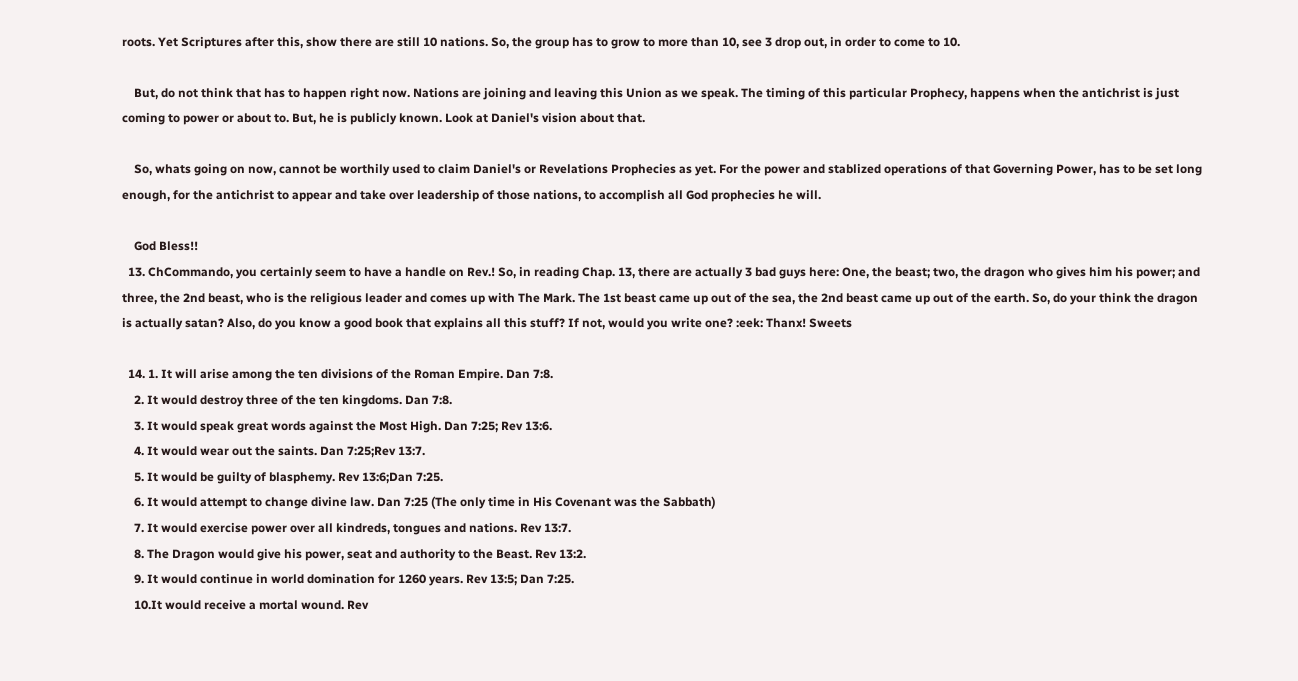roots. Yet Scriptures after this, show there are still 10 nations. So, the group has to grow to more than 10, see 3 drop out, in order to come to 10.

    But, do not think that has to happen right now. Nations are joining and leaving this Union as we speak. The timing of this particular Prophecy, happens when the antichrist is just coming to power or about to. But, he is publicly known. Look at Daniel's vision about that.

    So, whats going on now, cannot be worthily used to claim Daniel's or Revelations Prophecies as yet. For the power and stablized operations of that Governing Power, has to be set long enough, for the antichrist to appear and take over leadership of those nations, to accomplish all God prophecies he will.

    God Bless!!
  13. ChCommando, you certainly seem to have a handle on Rev.! So, in reading Chap. 13, there are actually 3 bad guys here: One, the beast; two, the dragon who gives him his power; and three, the 2nd beast, who is the religious leader and comes up with The Mark. The 1st beast came up out of the sea, the 2nd beast came up out of the earth. So, do your think the dragon is actually satan? Also, do you know a good book that explains all this stuff? If not, would you write one? :eek: Thanx! Sweets

  14. 1. It will arise among the ten divisions of the Roman Empire. Dan 7:8.
    2. It would destroy three of the ten kingdoms. Dan 7:8.
    3. It would speak great words against the Most High. Dan 7:25; Rev 13:6.
    4. It would wear out the saints. Dan 7:25;Rev 13:7.
    5. It would be guilty of blasphemy. Rev 13:6;Dan 7:25.
    6. It would attempt to change divine law. Dan 7:25 (The only time in His Covenant was the Sabbath)
    7. It would exercise power over all kindreds, tongues and nations. Rev 13:7.
    8. The Dragon would give his power, seat and authority to the Beast. Rev 13:2.
    9. It would continue in world domination for 1260 years. Rev 13:5; Dan 7:25.
    10.It would receive a mortal wound. Rev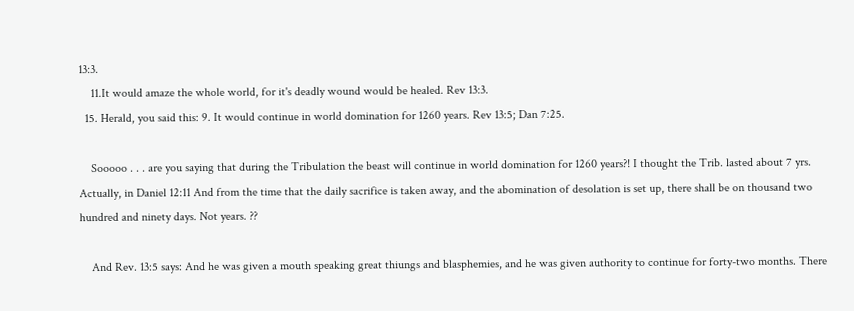13:3.
    11.It would amaze the whole world, for it's deadly wound would be healed. Rev 13:3.
  15. Herald, you said this: 9. It would continue in world domination for 1260 years. Rev 13:5; Dan 7:25.

    Sooooo . . . are you saying that during the Tribulation the beast will continue in world domination for 1260 years?! I thought the Trib. lasted about 7 yrs. Actually, in Daniel 12:11 And from the time that the daily sacrifice is taken away, and the abomination of desolation is set up, there shall be on thousand two hundred and ninety days. Not years. ??

    And Rev. 13:5 says: And he was given a mouth speaking great thiungs and blasphemies, and he was given authority to continue for forty-two months. There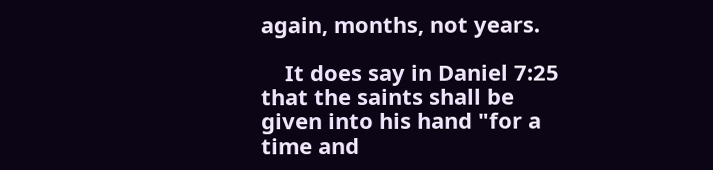again, months, not years.

    It does say in Daniel 7:25 that the saints shall be given into his hand "for a time and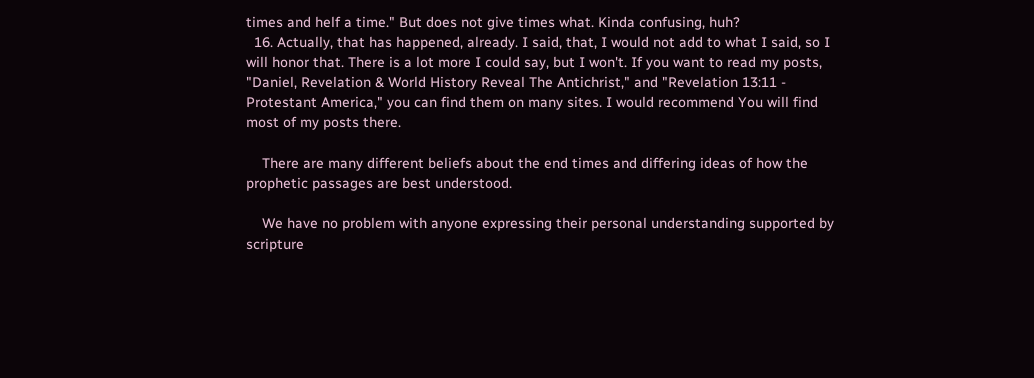times and helf a time." But does not give times what. Kinda confusing, huh?
  16. Actually, that has happened, already. I said, that, I would not add to what I said, so I will honor that. There is a lot more I could say, but I won't. If you want to read my posts, "Daniel, Revelation & World History Reveal The Antichrist," and "Revelation 13:11 - Protestant America," you can find them on many sites. I would recommend You will find most of my posts there.

    There are many different beliefs about the end times and differing ideas of how the prophetic passages are best understood.

    We have no problem with anyone expressing their personal understanding supported by scripture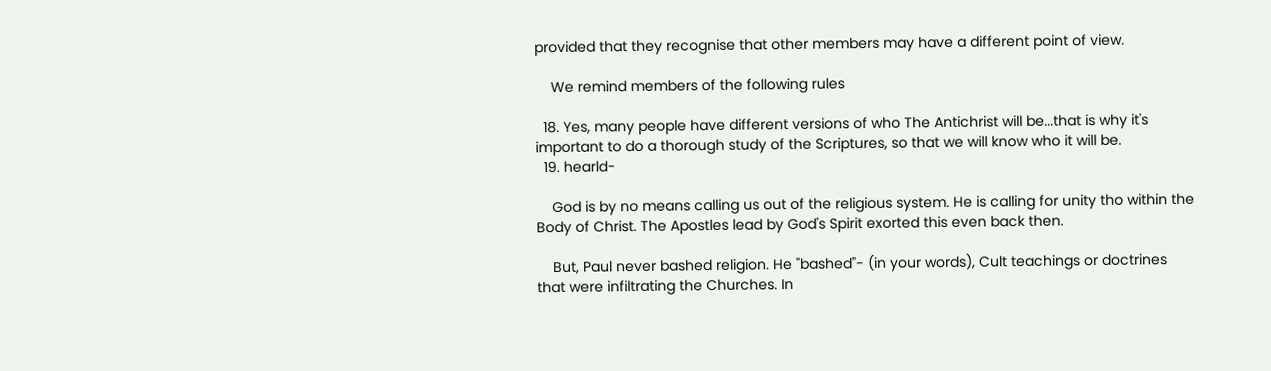provided that they recognise that other members may have a different point of view.

    We remind members of the following rules

  18. Yes, many people have different versions of who The Antichrist will be...that is why it's important to do a thorough study of the Scriptures, so that we will know who it will be.
  19. hearld-

    God is by no means calling us out of the religious system. He is calling for unity tho within the Body of Christ. The Apostles lead by God's Spirit exorted this even back then.

    But, Paul never bashed religion. He "bashed"- (in your words), Cult teachings or doctrines that were infiltrating the Churches. In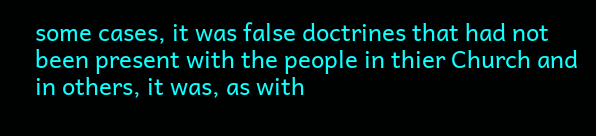some cases, it was false doctrines that had not been present with the people in thier Church and in others, it was, as with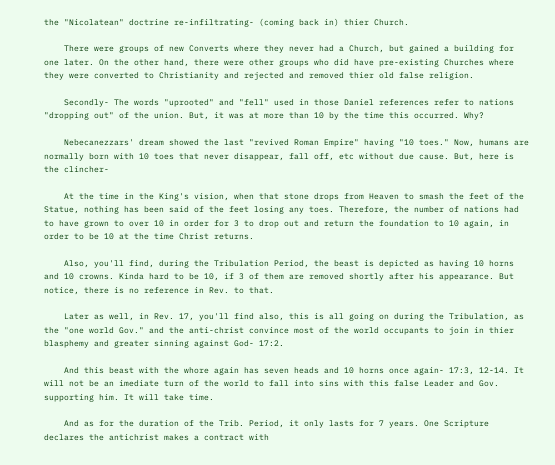the "Nicolatean" doctrine re-infiltrating- (coming back in) thier Church.

    There were groups of new Converts where they never had a Church, but gained a building for one later. On the other hand, there were other groups who did have pre-existing Churches where they were converted to Christianity and rejected and removed thier old false religion.

    Secondly- The words "uprooted" and "fell" used in those Daniel references refer to nations "dropping out" of the union. But, it was at more than 10 by the time this occurred. Why?

    Nebecanezzars' dream showed the last "revived Roman Empire" having "10 toes." Now, humans are normally born with 10 toes that never disappear, fall off, etc without due cause. But, here is the clincher-

    At the time in the King's vision, when that stone drops from Heaven to smash the feet of the Statue, nothing has been said of the feet losing any toes. Therefore, the number of nations had to have grown to over 10 in order for 3 to drop out and return the foundation to 10 again, in order to be 10 at the time Christ returns.

    Also, you'll find, during the Tribulation Period, the beast is depicted as having 10 horns and 10 crowns. Kinda hard to be 10, if 3 of them are removed shortly after his appearance. But notice, there is no reference in Rev. to that.

    Later as well, in Rev. 17, you'll find also, this is all going on during the Tribulation, as the "one world Gov." and the anti-christ convince most of the world occupants to join in thier blasphemy and greater sinning against God- 17:2.

    And this beast with the whore again has seven heads and 10 horns once again- 17:3, 12-14. It will not be an imediate turn of the world to fall into sins with this false Leader and Gov. supporting him. It will take time.

    And as for the duration of the Trib. Period, it only lasts for 7 years. One Scripture declares the antichrist makes a contract with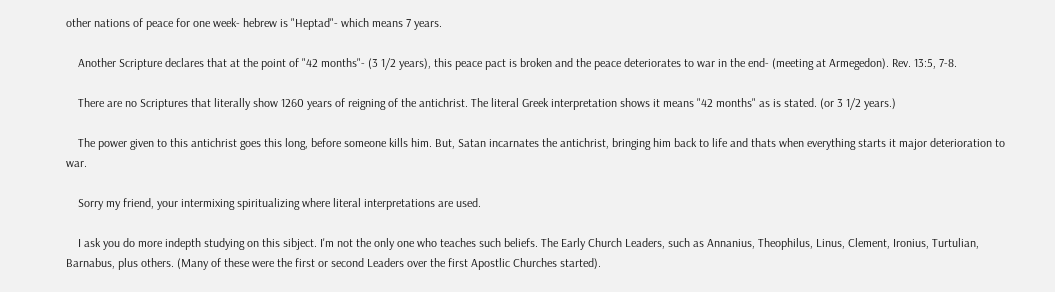other nations of peace for one week- hebrew is "Heptad"- which means 7 years.

    Another Scripture declares that at the point of "42 months"- (3 1/2 years), this peace pact is broken and the peace deteriorates to war in the end- (meeting at Armegedon). Rev. 13:5, 7-8.

    There are no Scriptures that literally show 1260 years of reigning of the antichrist. The literal Greek interpretation shows it means "42 months" as is stated. (or 3 1/2 years.)

    The power given to this antichrist goes this long, before someone kills him. But, Satan incarnates the antichrist, bringing him back to life and thats when everything starts it major deterioration to war.

    Sorry my friend, your intermixing spiritualizing where literal interpretations are used.

    I ask you do more indepth studying on this sibject. I'm not the only one who teaches such beliefs. The Early Church Leaders, such as Annanius, Theophilus, Linus, Clement, Ironius, Turtulian, Barnabus, plus others. (Many of these were the first or second Leaders over the first Apostlic Churches started).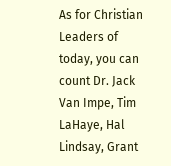As for Christian Leaders of today, you can count Dr. Jack Van Impe, Tim LaHaye, Hal Lindsay, Grant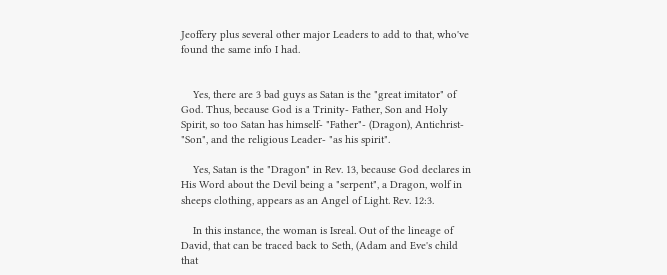Jeoffery plus several other major Leaders to add to that, who've found the same info I had.


    Yes, there are 3 bad guys as Satan is the "great imitator" of God. Thus, because God is a Trinity- Father, Son and Holy Spirit, so too Satan has himself- "Father"- (Dragon), Antichrist- "Son", and the religious Leader- "as his spirit".

    Yes, Satan is the "Dragon" in Rev. 13, because God declares in His Word about the Devil being a "serpent", a Dragon, wolf in sheeps clothing, appears as an Angel of Light. Rev. 12:3.

    In this instance, the woman is Isreal. Out of the lineage of David, that can be traced back to Seth, (Adam and Eve's child that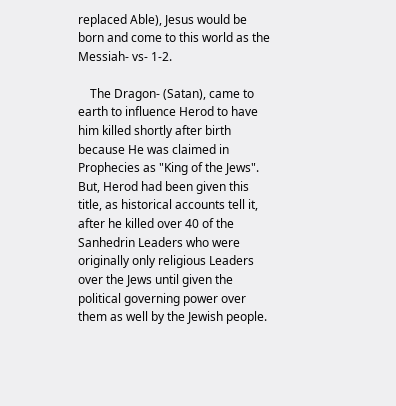replaced Able), Jesus would be born and come to this world as the Messiah- vs- 1-2.

    The Dragon- (Satan), came to earth to influence Herod to have him killed shortly after birth because He was claimed in Prophecies as "King of the Jews". But, Herod had been given this title, as historical accounts tell it, after he killed over 40 of the Sanhedrin Leaders who were originally only religious Leaders over the Jews until given the political governing power over them as well by the Jewish people.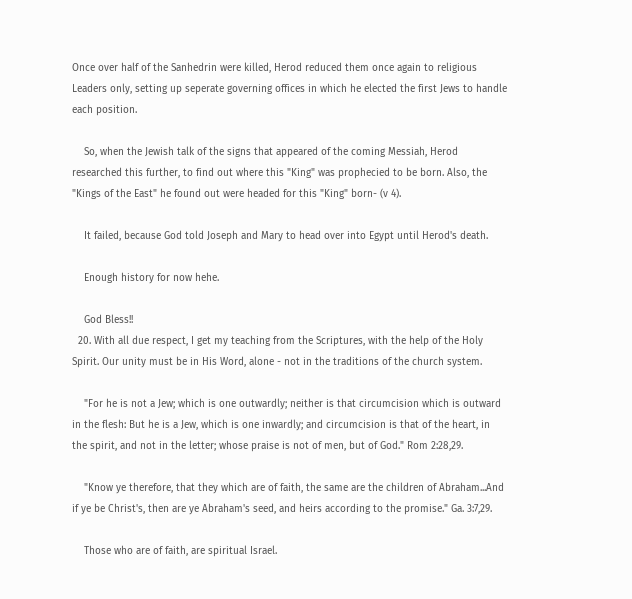Once over half of the Sanhedrin were killed, Herod reduced them once again to religious Leaders only, setting up seperate governing offices in which he elected the first Jews to handle each position.

    So, when the Jewish talk of the signs that appeared of the coming Messiah, Herod researched this further, to find out where this "King" was prophecied to be born. Also, the "Kings of the East" he found out were headed for this "King" born- (v 4).

    It failed, because God told Joseph and Mary to head over into Egypt until Herod's death.

    Enough history for now hehe.

    God Bless!!
  20. With all due respect, I get my teaching from the Scriptures, with the help of the Holy Spirit. Our unity must be in His Word, alone - not in the traditions of the church system.

    "For he is not a Jew; which is one outwardly; neither is that circumcision which is outward in the flesh: But he is a Jew, which is one inwardly; and circumcision is that of the heart, in the spirit, and not in the letter; whose praise is not of men, but of God." Rom 2:28,29.

    "Know ye therefore, that they which are of faith, the same are the children of Abraham...And if ye be Christ's, then are ye Abraham's seed, and heirs according to the promise." Ga. 3:7,29.

    Those who are of faith, are spiritual Israel.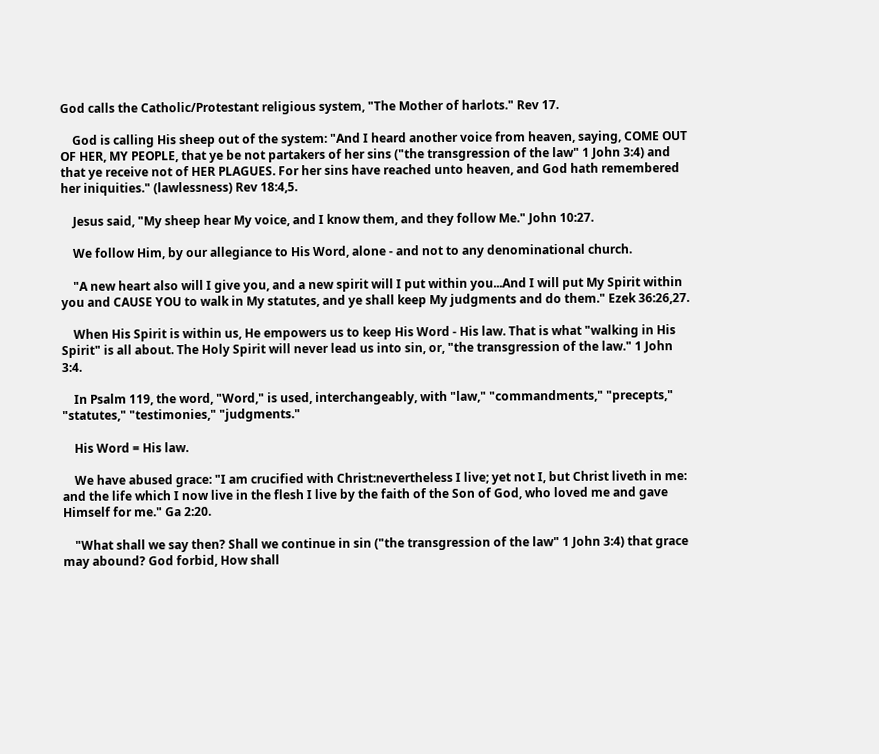God calls the Catholic/Protestant religious system, "The Mother of harlots." Rev 17.

    God is calling His sheep out of the system: "And I heard another voice from heaven, saying, COME OUT OF HER, MY PEOPLE, that ye be not partakers of her sins ("the transgression of the law" 1 John 3:4) and that ye receive not of HER PLAGUES. For her sins have reached unto heaven, and God hath remembered her iniquities." (lawlessness) Rev 18:4,5.

    Jesus said, "My sheep hear My voice, and I know them, and they follow Me." John 10:27.

    We follow Him, by our allegiance to His Word, alone - and not to any denominational church.

    "A new heart also will I give you, and a new spirit will I put within you...And I will put My Spirit within you and CAUSE YOU to walk in My statutes, and ye shall keep My judgments and do them." Ezek 36:26,27.

    When His Spirit is within us, He empowers us to keep His Word - His law. That is what "walking in His Spirit" is all about. The Holy Spirit will never lead us into sin, or, "the transgression of the law." 1 John 3:4.

    In Psalm 119, the word, "Word," is used, interchangeably, with "law," "commandments," "precepts," "statutes," "testimonies," "judgments."

    His Word = His law.

    We have abused grace: "I am crucified with Christ:nevertheless I live; yet not I, but Christ liveth in me: and the life which I now live in the flesh I live by the faith of the Son of God, who loved me and gave Himself for me." Ga 2:20.

    "What shall we say then? Shall we continue in sin ("the transgression of the law" 1 John 3:4) that grace may abound? God forbid, How shall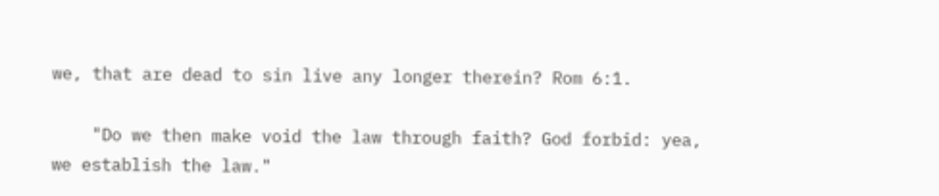we, that are dead to sin live any longer therein? Rom 6:1.

    "Do we then make void the law through faith? God forbid: yea, we establish the law."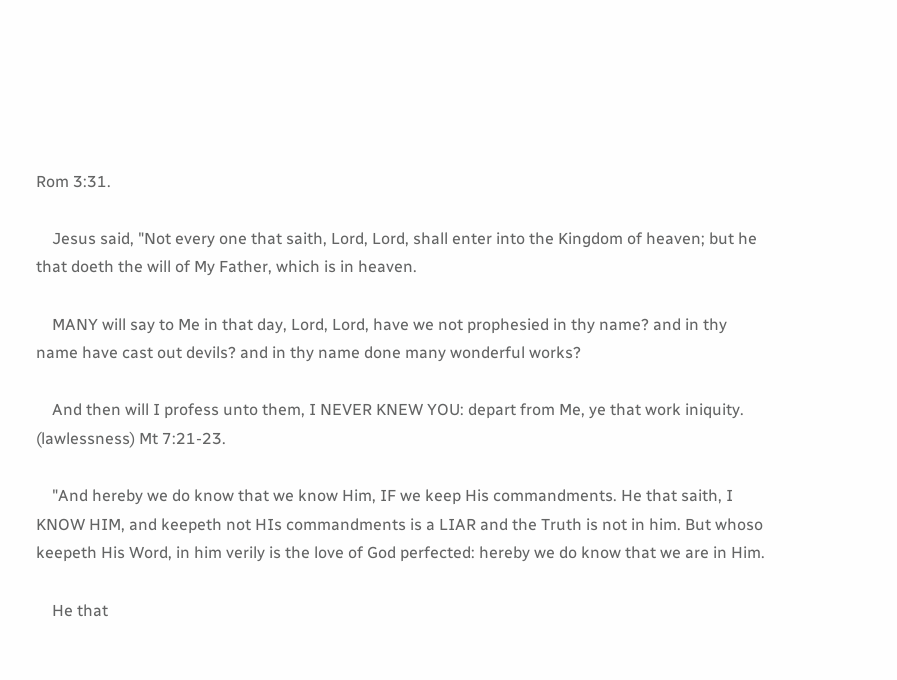Rom 3:31.

    Jesus said, "Not every one that saith, Lord, Lord, shall enter into the Kingdom of heaven; but he that doeth the will of My Father, which is in heaven.

    MANY will say to Me in that day, Lord, Lord, have we not prophesied in thy name? and in thy name have cast out devils? and in thy name done many wonderful works?

    And then will I profess unto them, I NEVER KNEW YOU: depart from Me, ye that work iniquity. (lawlessness) Mt 7:21-23.

    "And hereby we do know that we know Him, IF we keep His commandments. He that saith, I KNOW HIM, and keepeth not HIs commandments is a LIAR and the Truth is not in him. But whoso keepeth His Word, in him verily is the love of God perfected: hereby we do know that we are in Him.

    He that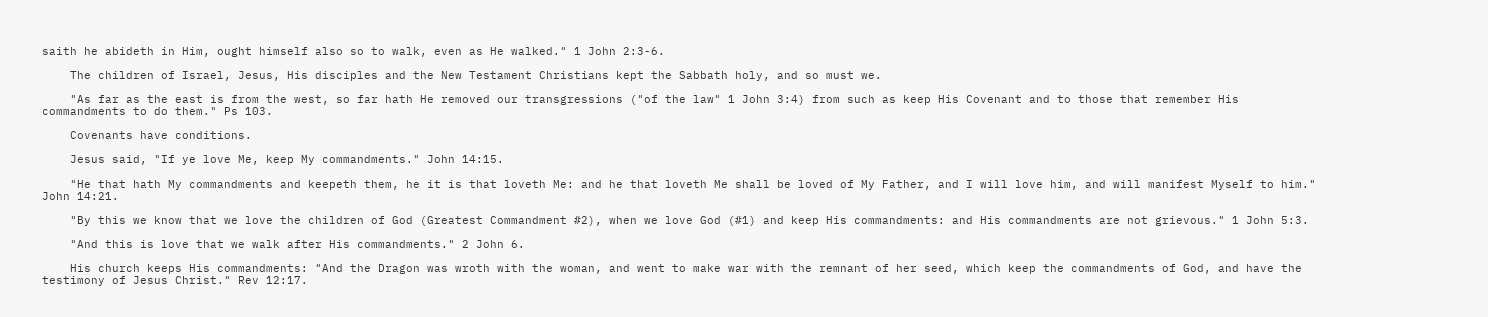saith he abideth in Him, ought himself also so to walk, even as He walked." 1 John 2:3-6.

    The children of Israel, Jesus, His disciples and the New Testament Christians kept the Sabbath holy, and so must we.

    "As far as the east is from the west, so far hath He removed our transgressions ("of the law" 1 John 3:4) from such as keep His Covenant and to those that remember His commandments to do them." Ps 103.

    Covenants have conditions.

    Jesus said, "If ye love Me, keep My commandments." John 14:15.

    "He that hath My commandments and keepeth them, he it is that loveth Me: and he that loveth Me shall be loved of My Father, and I will love him, and will manifest Myself to him." John 14:21.

    "By this we know that we love the children of God (Greatest Commandment #2), when we love God (#1) and keep His commandments: and His commandments are not grievous." 1 John 5:3.

    "And this is love that we walk after His commandments." 2 John 6.

    His church keeps His commandments: "And the Dragon was wroth with the woman, and went to make war with the remnant of her seed, which keep the commandments of God, and have the testimony of Jesus Christ." Rev 12:17.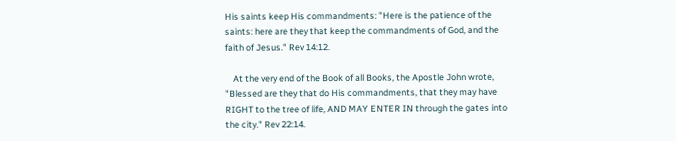His saints keep His commandments: "Here is the patience of the saints: here are they that keep the commandments of God, and the faith of Jesus." Rev 14:12.

    At the very end of the Book of all Books, the Apostle John wrote, "Blessed are they that do His commandments, that they may have RIGHT to the tree of life, AND MAY ENTER IN through the gates into the city." Rev 22:14.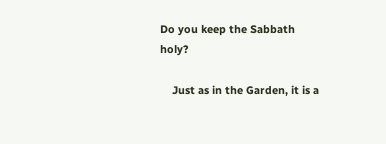Do you keep the Sabbath holy?

    Just as in the Garden, it is a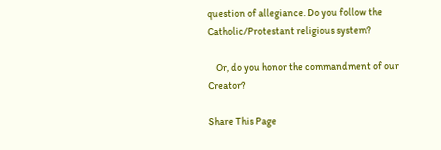question of allegiance. Do you follow the Catholic/Protestant religious system?

    Or, do you honor the commandment of our Creator?

Share This Page